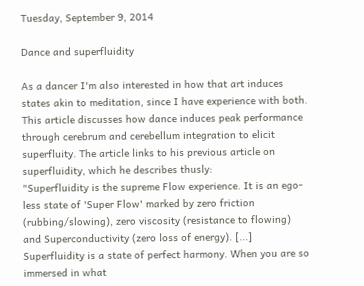Tuesday, September 9, 2014

Dance and superfluidity

As a dancer I'm also interested in how that art induces states akin to meditation, since I have experience with both. This article discusses how dance induces peak performance through cerebrum and cerebellum integration to elicit superfluity. The article links to his previous article on superfluidity, which he describes thusly:
"Superfluidity is the supreme Flow experience. It is an ego-less state of 'Super Flow' marked by zero friction (rubbing/slowing), zero viscosity (resistance to flowing) and Superconductivity (zero loss of energy). [...] Superfluidity is a state of perfect harmony. When you are so immersed in what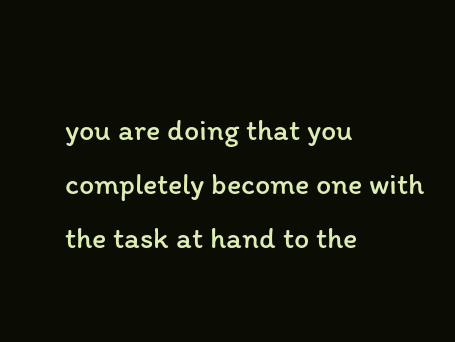you are doing that you completely become one with the task at hand to the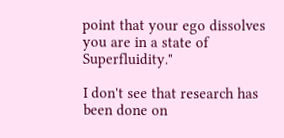point that your ego dissolves you are in a state of Superfluidity."

I don't see that research has been done on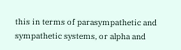this in terms of parasympathetic and sympathetic systems, or alpha and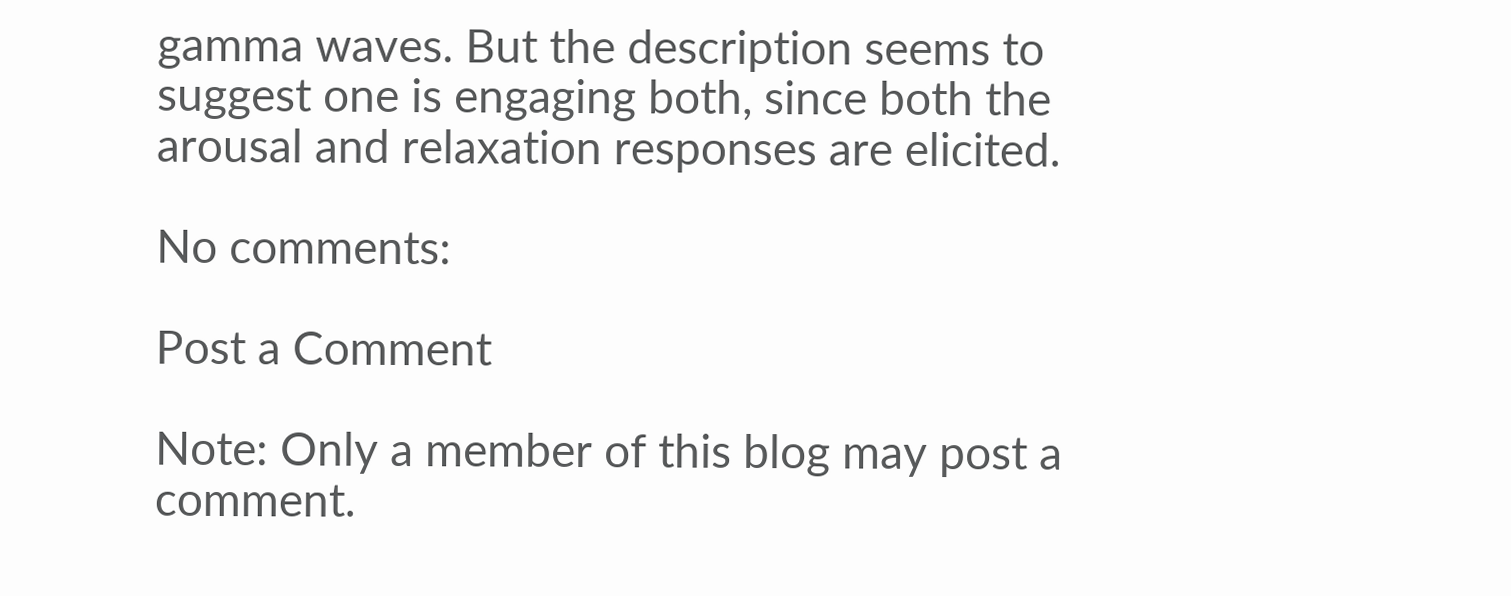gamma waves. But the description seems to suggest one is engaging both, since both the arousal and relaxation responses are elicited.

No comments:

Post a Comment

Note: Only a member of this blog may post a comment.